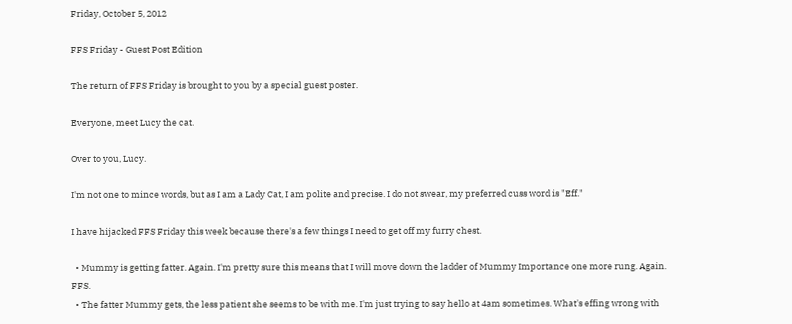Friday, October 5, 2012

FFS Friday - Guest Post Edition

The return of FFS Friday is brought to you by a special guest poster.

Everyone, meet Lucy the cat.

Over to you, Lucy.

I'm not one to mince words, but as I am a Lady Cat, I am polite and precise. I do not swear, my preferred cuss word is "Eff."

I have hijacked FFS Friday this week because there's a few things I need to get off my furry chest.

  • Mummy is getting fatter. Again. I'm pretty sure this means that I will move down the ladder of Mummy Importance one more rung. Again. FFS.
  • The fatter Mummy gets, the less patient she seems to be with me. I'm just trying to say hello at 4am sometimes. What's effing wrong with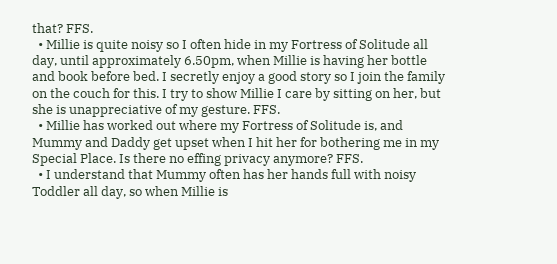that? FFS.
  • Millie is quite noisy so I often hide in my Fortress of Solitude all day, until approximately 6.50pm, when Millie is having her bottle and book before bed. I secretly enjoy a good story so I join the family on the couch for this. I try to show Millie I care by sitting on her, but she is unappreciative of my gesture. FFS.
  • Millie has worked out where my Fortress of Solitude is, and Mummy and Daddy get upset when I hit her for bothering me in my Special Place. Is there no effing privacy anymore? FFS.
  • I understand that Mummy often has her hands full with noisy Toddler all day, so when Millie is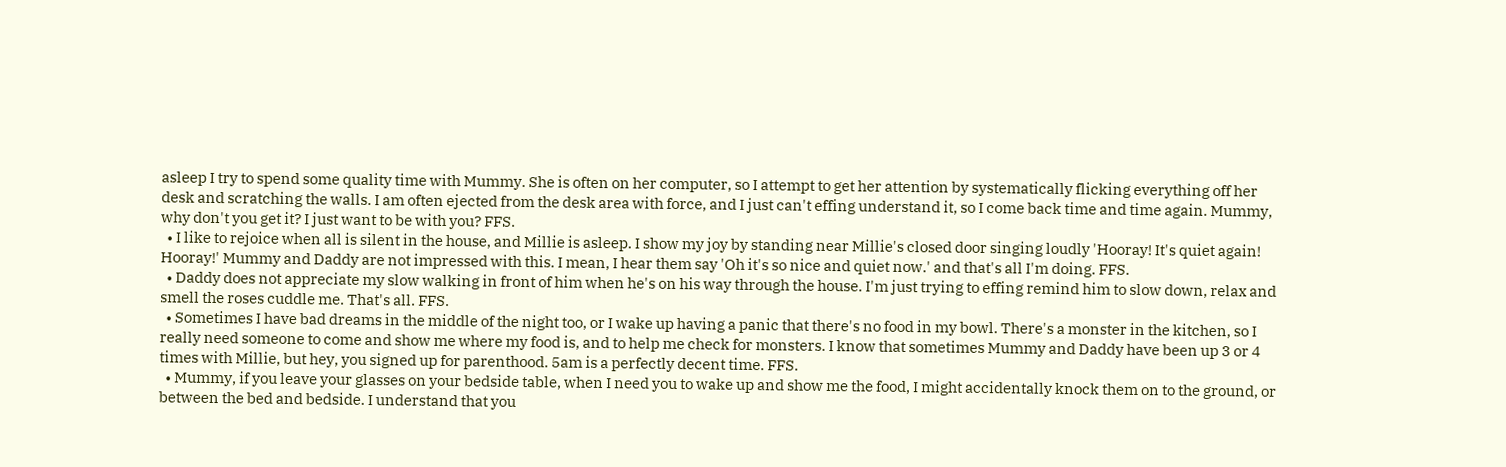asleep I try to spend some quality time with Mummy. She is often on her computer, so I attempt to get her attention by systematically flicking everything off her desk and scratching the walls. I am often ejected from the desk area with force, and I just can't effing understand it, so I come back time and time again. Mummy, why don't you get it? I just want to be with you? FFS.
  • I like to rejoice when all is silent in the house, and Millie is asleep. I show my joy by standing near Millie's closed door singing loudly 'Hooray! It's quiet again! Hooray!' Mummy and Daddy are not impressed with this. I mean, I hear them say 'Oh it's so nice and quiet now.' and that's all I'm doing. FFS.
  • Daddy does not appreciate my slow walking in front of him when he's on his way through the house. I'm just trying to effing remind him to slow down, relax and smell the roses cuddle me. That's all. FFS.
  • Sometimes I have bad dreams in the middle of the night too, or I wake up having a panic that there's no food in my bowl. There's a monster in the kitchen, so I really need someone to come and show me where my food is, and to help me check for monsters. I know that sometimes Mummy and Daddy have been up 3 or 4 times with Millie, but hey, you signed up for parenthood. 5am is a perfectly decent time. FFS.
  • Mummy, if you leave your glasses on your bedside table, when I need you to wake up and show me the food, I might accidentally knock them on to the ground, or between the bed and bedside. I understand that you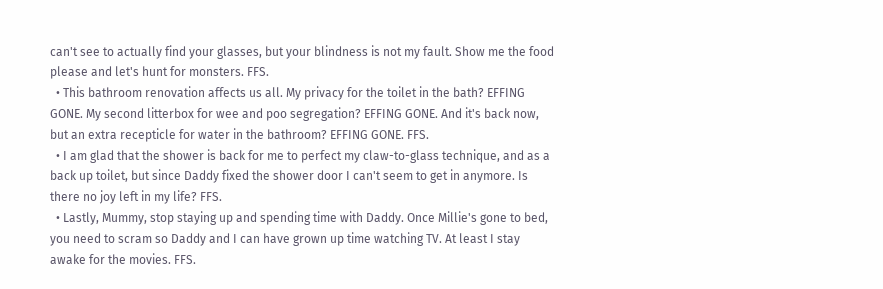can't see to actually find your glasses, but your blindness is not my fault. Show me the food please and let's hunt for monsters. FFS.
  • This bathroom renovation affects us all. My privacy for the toilet in the bath? EFFING GONE. My second litterbox for wee and poo segregation? EFFING GONE. And it's back now, but an extra recepticle for water in the bathroom? EFFING GONE. FFS.
  • I am glad that the shower is back for me to perfect my claw-to-glass technique, and as a back up toilet, but since Daddy fixed the shower door I can't seem to get in anymore. Is there no joy left in my life? FFS.
  • Lastly, Mummy, stop staying up and spending time with Daddy. Once Millie's gone to bed, you need to scram so Daddy and I can have grown up time watching TV. At least I stay awake for the movies. FFS.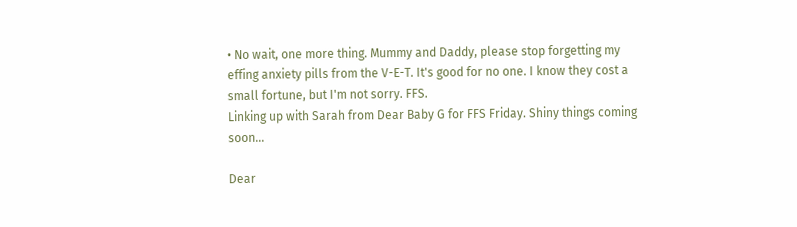• No wait, one more thing. Mummy and Daddy, please stop forgetting my effing anxiety pills from the V-E-T. It's good for no one. I know they cost a small fortune, but I'm not sorry. FFS.
Linking up with Sarah from Dear Baby G for FFS Friday. Shiny things coming soon...

Dear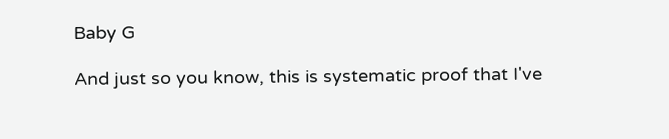Baby G

And just so you know, this is systematic proof that I've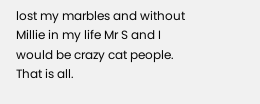lost my marbles and without Millie in my life Mr S and I would be crazy cat people. That is all.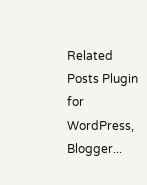Related Posts Plugin for WordPress, Blogger...